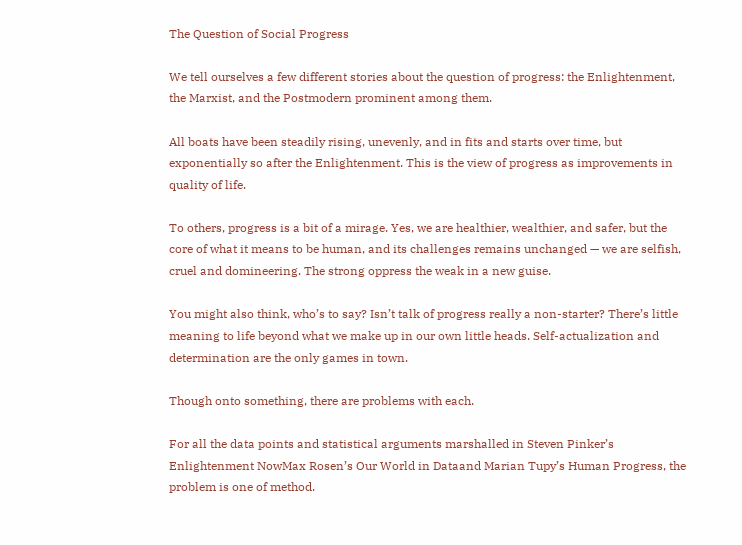The Question of Social Progress

We tell ourselves a few different stories about the question of progress: the Enlightenment, the Marxist, and the Postmodern prominent among them.

All boats have been steadily rising, unevenly, and in fits and starts over time, but exponentially so after the Enlightenment. This is the view of progress as improvements in quality of life.

To others, progress is a bit of a mirage. Yes, we are healthier, wealthier, and safer, but the core of what it means to be human, and its challenges remains unchanged — we are selfish, cruel and domineering. The strong oppress the weak in a new guise.

You might also think, who’s to say? Isn’t talk of progress really a non-starter? There’s little meaning to life beyond what we make up in our own little heads. Self-actualization and determination are the only games in town.

Though onto something, there are problems with each.

For all the data points and statistical arguments marshalled in Steven Pinker’s Enlightenment NowMax Rosen’s Our World in Dataand Marian Tupy’s Human Progress, the problem is one of method.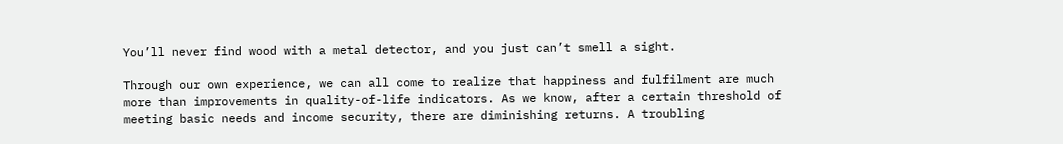You’ll never find wood with a metal detector, and you just can’t smell a sight.

Through our own experience, we can all come to realize that happiness and fulfilment are much more than improvements in quality-of-life indicators. As we know, after a certain threshold of meeting basic needs and income security, there are diminishing returns. A troubling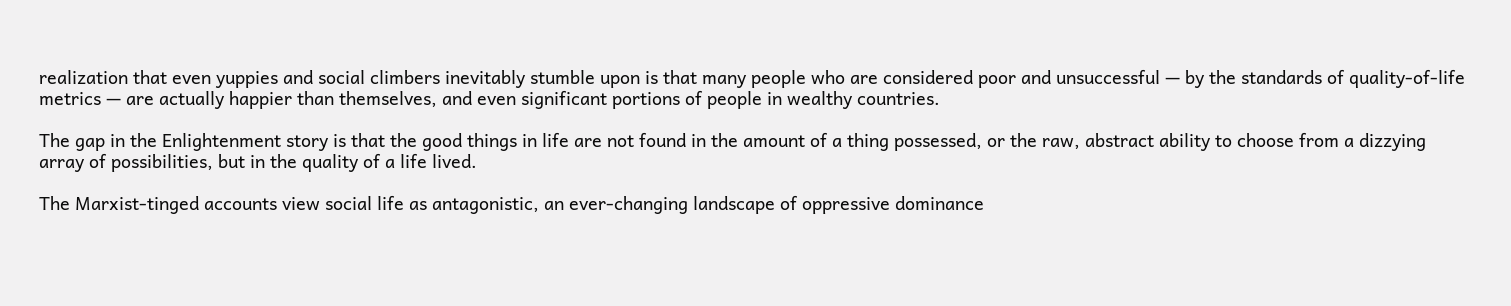realization that even yuppies and social climbers inevitably stumble upon is that many people who are considered poor and unsuccessful — by the standards of quality-of-life metrics — are actually happier than themselves, and even significant portions of people in wealthy countries.

The gap in the Enlightenment story is that the good things in life are not found in the amount of a thing possessed, or the raw, abstract ability to choose from a dizzying array of possibilities, but in the quality of a life lived.

The Marxist-tinged accounts view social life as antagonistic, an ever-changing landscape of oppressive dominance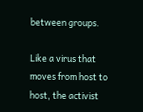between groups.

Like a virus that moves from host to host, the activist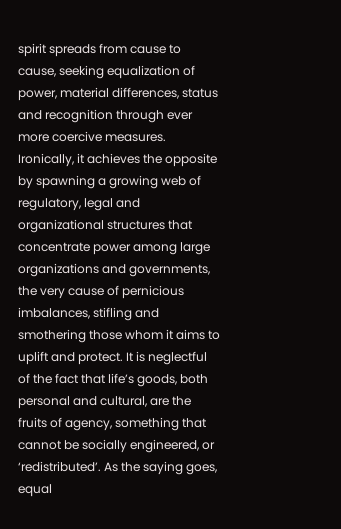spirit spreads from cause to cause, seeking equalization of power, material differences, status and recognition through ever more coercive measures. Ironically, it achieves the opposite by spawning a growing web of regulatory, legal and organizational structures that concentrate power among large organizations and governments, the very cause of pernicious imbalances, stifling and smothering those whom it aims to uplift and protect. It is neglectful of the fact that life’s goods, both personal and cultural, are the fruits of agency, something that cannot be socially engineered, or ‘redistributed’. As the saying goes, equal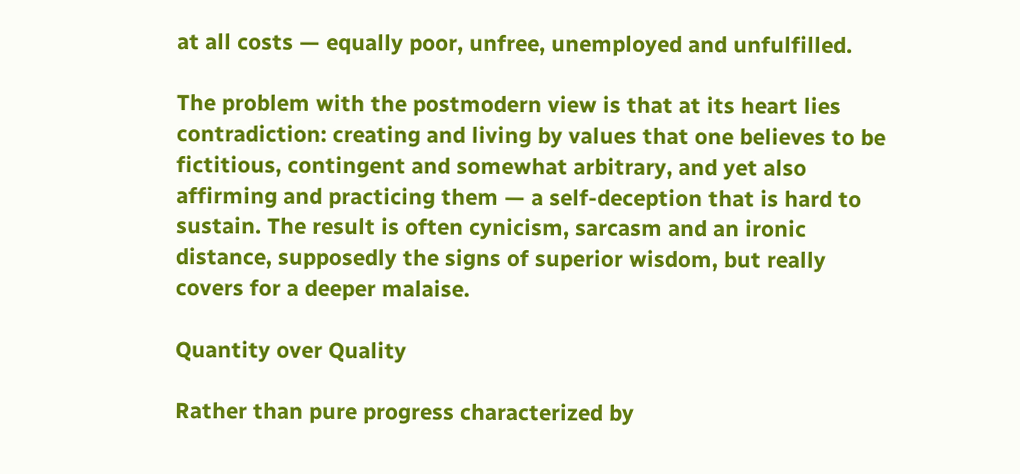at all costs — equally poor, unfree, unemployed and unfulfilled.

The problem with the postmodern view is that at its heart lies contradiction: creating and living by values that one believes to be fictitious, contingent and somewhat arbitrary, and yet also affirming and practicing them — a self-deception that is hard to sustain. The result is often cynicism, sarcasm and an ironic distance, supposedly the signs of superior wisdom, but really covers for a deeper malaise.

Quantity over Quality

Rather than pure progress characterized by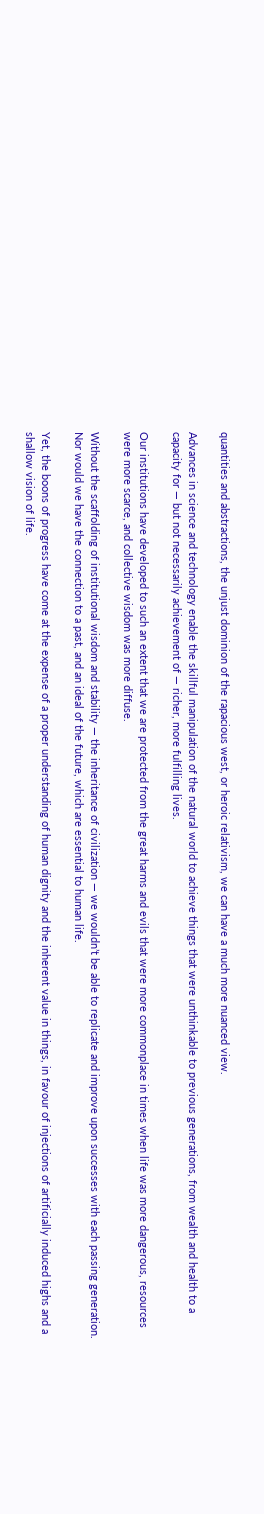quantities and abstractions, the unjust dominion of the rapacious west, or heroic relativism, we can have a much more nuanced view.

Advances in science and technology enable the skillful manipulation of the natural world to achieve things that were unthinkable to previous generations, from wealth and health to a capacity for — but not necessarily achievement of — richer, more fulfilling lives.

Our institutions have developed to such an extent that we are protected from the great harms and evils that were more commonplace in times when life was more dangerous, resources were more scarce, and collective wisdom was more diffuse.

Without the scaffolding of institutional wisdom and stability — the inheritance of civilization — we wouldn’t be able to replicate and improve upon successes with each passing generation. Nor would we have the connection to a past, and an ideal of the future, which are essential to human life.

Yet, the boons of progress have come at the expense of a proper understanding of human dignity and the inherent value in things, in favour of injections of artificially induced highs and a shallow vision of life.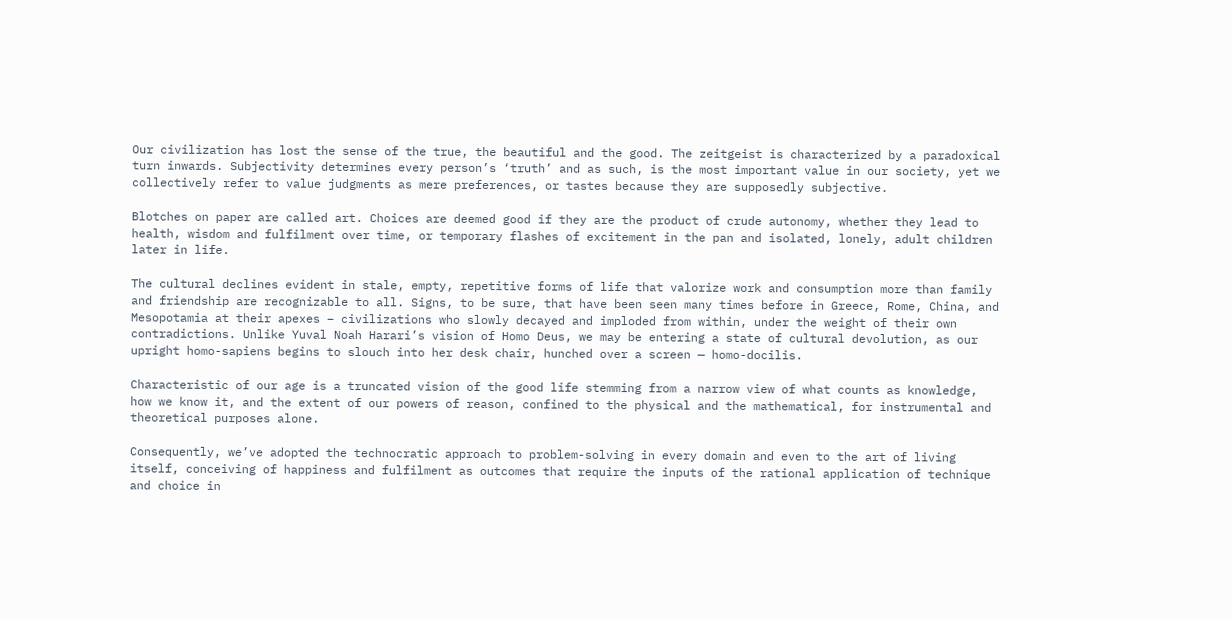Our civilization has lost the sense of the true, the beautiful and the good. The zeitgeist is characterized by a paradoxical turn inwards. Subjectivity determines every person’s ‘truth’ and as such, is the most important value in our society, yet we collectively refer to value judgments as mere preferences, or tastes because they are supposedly subjective.

Blotches on paper are called art. Choices are deemed good if they are the product of crude autonomy, whether they lead to health, wisdom and fulfilment over time, or temporary flashes of excitement in the pan and isolated, lonely, adult children later in life.

The cultural declines evident in stale, empty, repetitive forms of life that valorize work and consumption more than family and friendship are recognizable to all. Signs, to be sure, that have been seen many times before in Greece, Rome, China, and Mesopotamia at their apexes – civilizations who slowly decayed and imploded from within, under the weight of their own contradictions. Unlike Yuval Noah Harari’s vision of Homo Deus, we may be entering a state of cultural devolution, as our upright homo-sapiens begins to slouch into her desk chair, hunched over a screen — homo-docilis.

Characteristic of our age is a truncated vision of the good life stemming from a narrow view of what counts as knowledge, how we know it, and the extent of our powers of reason, confined to the physical and the mathematical, for instrumental and theoretical purposes alone.

Consequently, we’ve adopted the technocratic approach to problem-solving in every domain and even to the art of living itself, conceiving of happiness and fulfilment as outcomes that require the inputs of the rational application of technique and choice in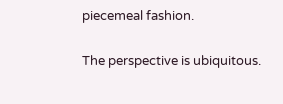piecemeal fashion.

The perspective is ubiquitous.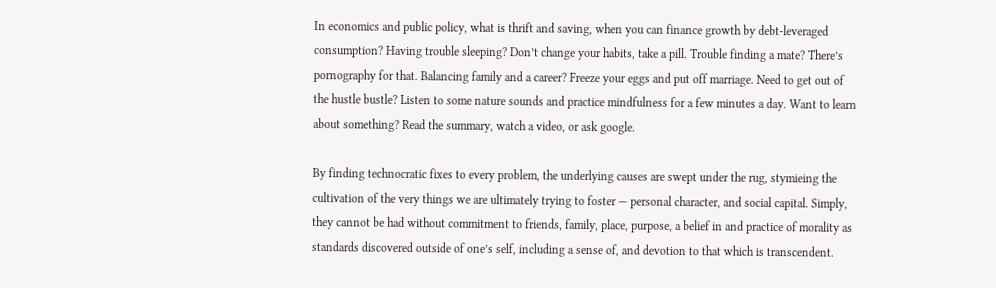In economics and public policy, what is thrift and saving, when you can finance growth by debt-leveraged consumption? Having trouble sleeping? Don’t change your habits, take a pill. Trouble finding a mate? There’s pornography for that. Balancing family and a career? Freeze your eggs and put off marriage. Need to get out of the hustle bustle? Listen to some nature sounds and practice mindfulness for a few minutes a day. Want to learn about something? Read the summary, watch a video, or ask google.

By finding technocratic fixes to every problem, the underlying causes are swept under the rug, stymieing the cultivation of the very things we are ultimately trying to foster — personal character, and social capital. Simply, they cannot be had without commitment to friends, family, place, purpose, a belief in and practice of morality as standards discovered outside of one’s self, including a sense of, and devotion to that which is transcendent.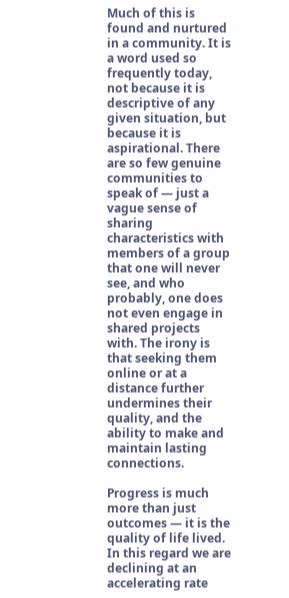Much of this is found and nurtured in a community. It is a word used so frequently today, not because it is descriptive of any given situation, but because it is aspirational. There are so few genuine communities to speak of — just a vague sense of sharing characteristics with members of a group that one will never see, and who probably, one does not even engage in shared projects with. The irony is that seeking them online or at a distance further undermines their quality, and the ability to make and maintain lasting connections.

Progress is much more than just outcomes — it is the quality of life lived. In this regard we are declining at an accelerating rate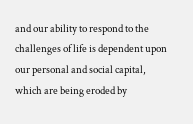and our ability to respond to the challenges of life is dependent upon our personal and social capital, which are being eroded by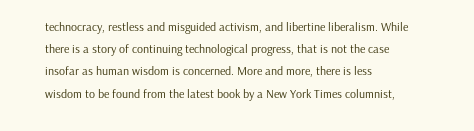technocracy, restless and misguided activism, and libertine liberalism. While there is a story of continuing technological progress, that is not the case insofar as human wisdom is concerned. More and more, there is less wisdom to be found from the latest book by a New York Times columnist,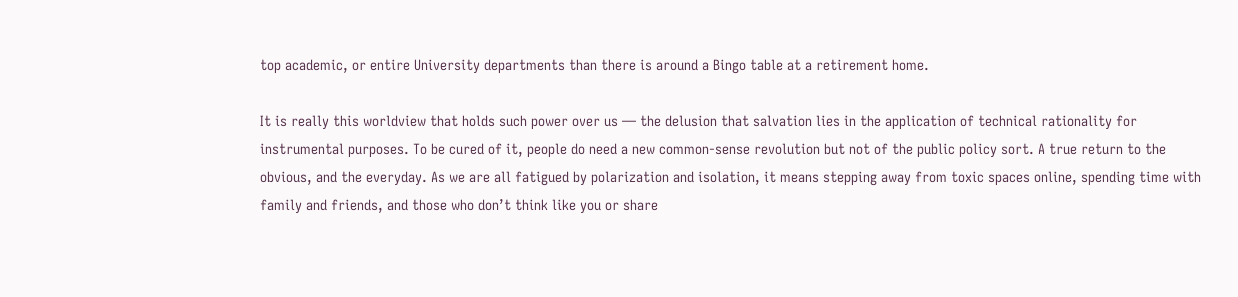top academic, or entire University departments than there is around a Bingo table at a retirement home.

It is really this worldview that holds such power over us — the delusion that salvation lies in the application of technical rationality for instrumental purposes. To be cured of it, people do need a new common-sense revolution but not of the public policy sort. A true return to the obvious, and the everyday. As we are all fatigued by polarization and isolation, it means stepping away from toxic spaces online, spending time with family and friends, and those who don’t think like you or share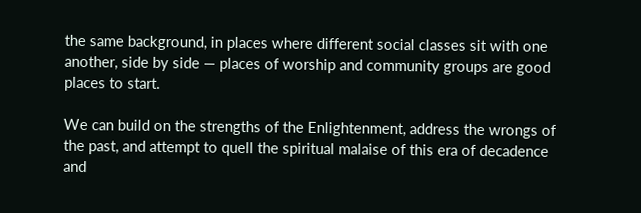the same background, in places where different social classes sit with one another, side by side — places of worship and community groups are good places to start.

We can build on the strengths of the Enlightenment, address the wrongs of the past, and attempt to quell the spiritual malaise of this era of decadence and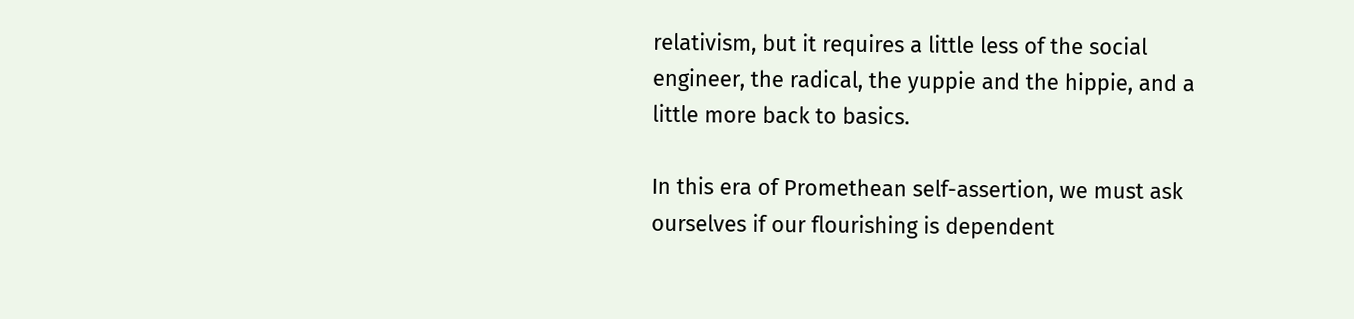relativism, but it requires a little less of the social engineer, the radical, the yuppie and the hippie, and a little more back to basics.

In this era of Promethean self-assertion, we must ask ourselves if our flourishing is dependent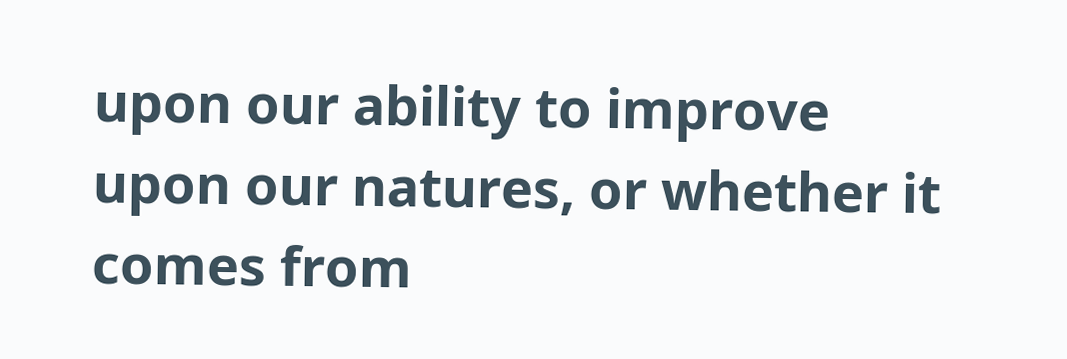upon our ability to improve upon our natures, or whether it comes from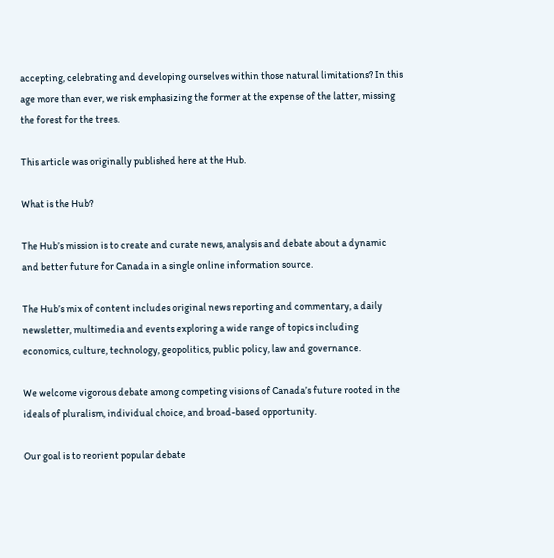accepting, celebrating and developing ourselves within those natural limitations? In this age more than ever, we risk emphasizing the former at the expense of the latter, missing the forest for the trees.

This article was originally published here at the Hub.

What is the Hub?

The Hub’s mission is to create and curate news, analysis and debate about a dynamic and better future for Canada in a single online information source.

The Hub’s mix of content includes original news reporting and commentary, a daily newsletter, multimedia and events exploring a wide range of topics including economics, culture, technology, geopolitics, public policy, law and governance.

We welcome vigorous debate among competing visions of Canada’s future rooted in the ideals of pluralism, individual choice, and broad-based opportunity.

Our goal is to reorient popular debate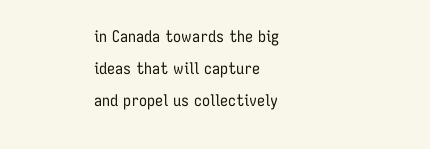in Canada towards the big ideas that will capture and propel us collectively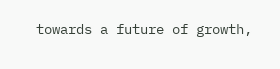towards a future of growth,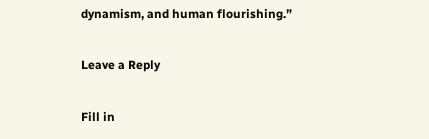dynamism, and human flourishing.”

Leave a Reply

Fill in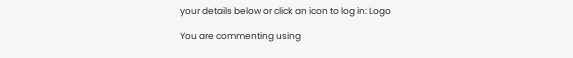your details below or click an icon to log in: Logo

You are commenting using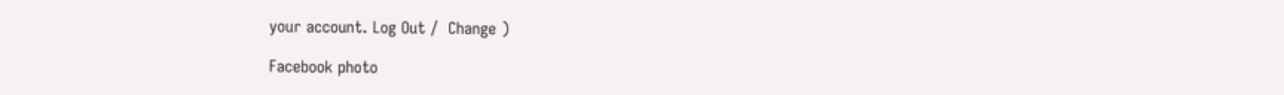your account. Log Out /  Change )

Facebook photo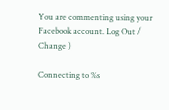You are commenting using your Facebook account. Log Out /  Change )

Connecting to %s